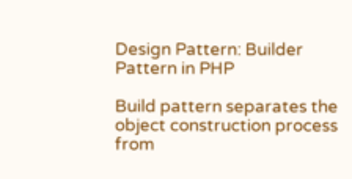Design Pattern: Builder Pattern in PHP

Build pattern separates the object construction process from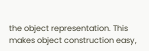the object representation. This makes object construction easy,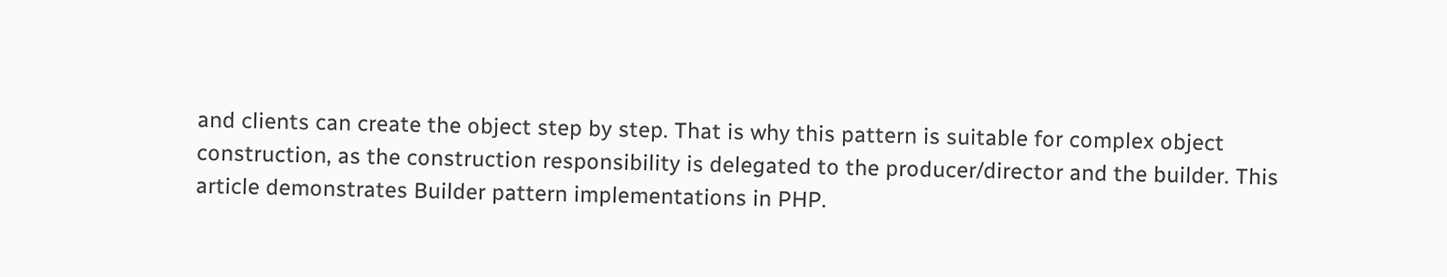and clients can create the object step by step. That is why this pattern is suitable for complex object construction, as the construction responsibility is delegated to the producer/director and the builder. This article demonstrates Builder pattern implementations in PHP.